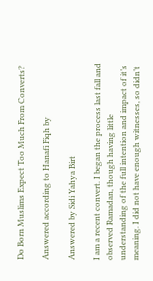Do Born Muslims Expect Too Much From Converts?

Answered according to Hanafi Fiqh by

Answered by Sidi Yahya Birt

I am a recent convert. I began the process last fall and observed Ramadan, though having little understanding of the full intention and impact of it’s meaning. I did not have enough witnesses, so didn’t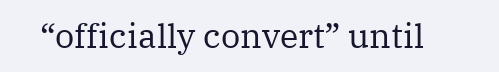“officially convert” until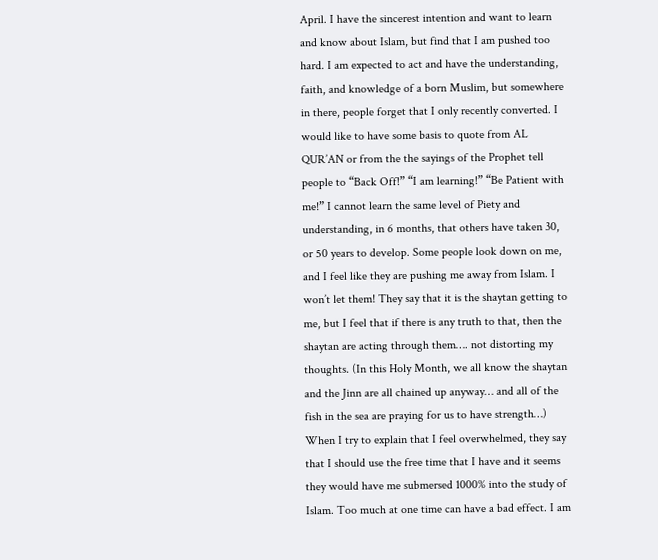April. I have the sincerest intention and want to learn and know about Islam, but find that I am pushed too hard. I am expected to act and have the understanding, faith, and knowledge of a born Muslim, but somewhere in there, people forget that I only recently converted. I would like to have some basis to quote from AL QUR’AN or from the the sayings of the Prophet tell people to “Back Off!” “I am learning!” “Be Patient with me!” I cannot learn the same level of Piety and understanding, in 6 months, that others have taken 30, or 50 years to develop. Some people look down on me, and I feel like they are pushing me away from Islam. I won’t let them! They say that it is the shaytan getting to me, but I feel that if there is any truth to that, then the shaytan are acting through them…. not distorting my thoughts. (In this Holy Month, we all know the shaytan and the Jinn are all chained up anyway… and all of the fish in the sea are praying for us to have strength…) When I try to explain that I feel overwhelmed, they say that I should use the free time that I have and it seems they would have me submersed 1000% into the study of Islam. Too much at one time can have a bad effect. I am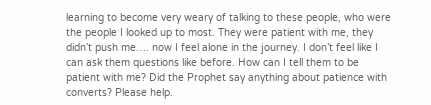learning to become very weary of talking to these people, who were the people I looked up to most. They were patient with me, they didn’t push me…. now I feel alone in the journey. I don’t feel like I can ask them questions like before. How can I tell them to be patient with me? Did the Prophet say anything about patience with converts? Please help.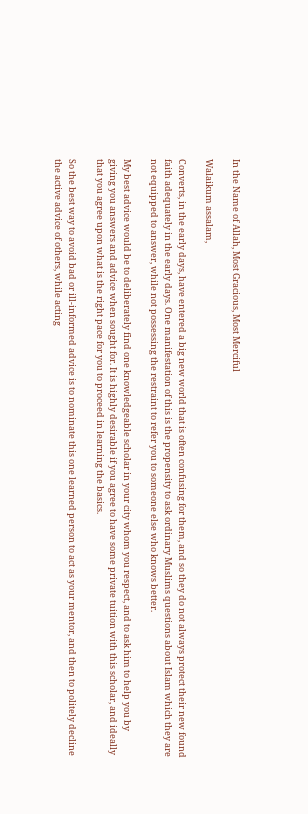In the Name of Allah, Most Gracious, Most Merciful

Walaikum assalam,

Converts, in the early days, have entered a big new world that is often confusing for them, and so they do not always protect their new found faith adequately in the early days. One manifestation of this is the propensity to ask ordinary Muslims questions about Islam which they are not equipped to answer, while not possessing the restraint to refer you to someone else who knows better.

My best advice would be to deliberately find one knowledgeable scholar in your city whom you respect, and to ask him to help you by giving you answers and advice when sought for. It is highly desirable if you agree to have some private tuition with this scholar, and ideally that you agree upon what is the right pace for you to proceed in learning the basics.

So the best way to avoid bad or ill-informed advice is to nominate this one learned person to act as your mentor, and then to politely decline the active advice of others, while acting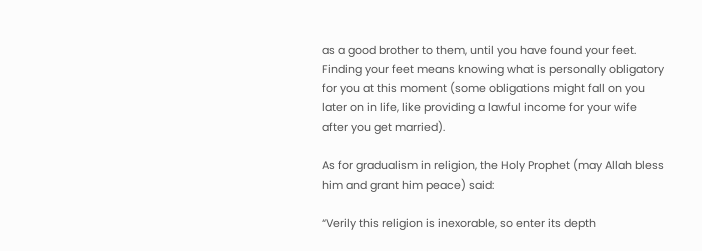as a good brother to them, until you have found your feet. Finding your feet means knowing what is personally obligatory for you at this moment (some obligations might fall on you later on in life, like providing a lawful income for your wife after you get married).

As for gradualism in religion, the Holy Prophet (may Allah bless him and grant him peace) said:

“Verily this religion is inexorable, so enter its depth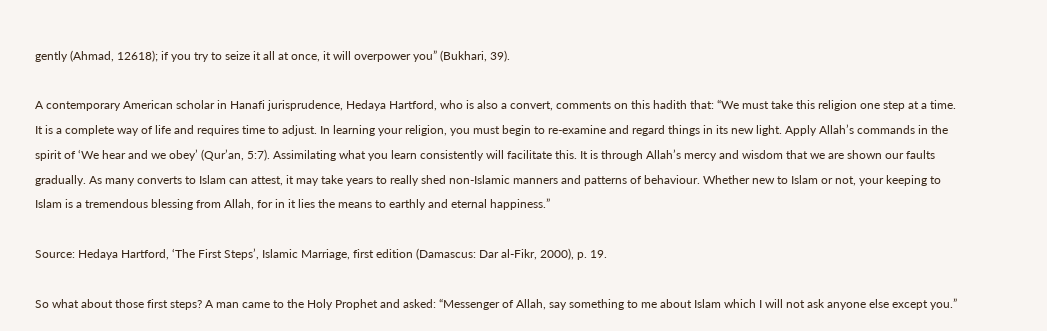gently (Ahmad, 12618); if you try to seize it all at once, it will overpower you” (Bukhari, 39).

A contemporary American scholar in Hanafi jurisprudence, Hedaya Hartford, who is also a convert, comments on this hadith that: “We must take this religion one step at a time. It is a complete way of life and requires time to adjust. In learning your religion, you must begin to re-examine and regard things in its new light. Apply Allah’s commands in the spirit of ‘We hear and we obey’ (Qur’an, 5:7). Assimilating what you learn consistently will facilitate this. It is through Allah’s mercy and wisdom that we are shown our faults gradually. As many converts to Islam can attest, it may take years to really shed non-Islamic manners and patterns of behaviour. Whether new to Islam or not, your keeping to Islam is a tremendous blessing from Allah, for in it lies the means to earthly and eternal happiness.”

Source: Hedaya Hartford, ‘The First Steps’, Islamic Marriage, first edition (Damascus: Dar al-Fikr, 2000), p. 19.

So what about those first steps? A man came to the Holy Prophet and asked: “Messenger of Allah, say something to me about Islam which I will not ask anyone else except you.”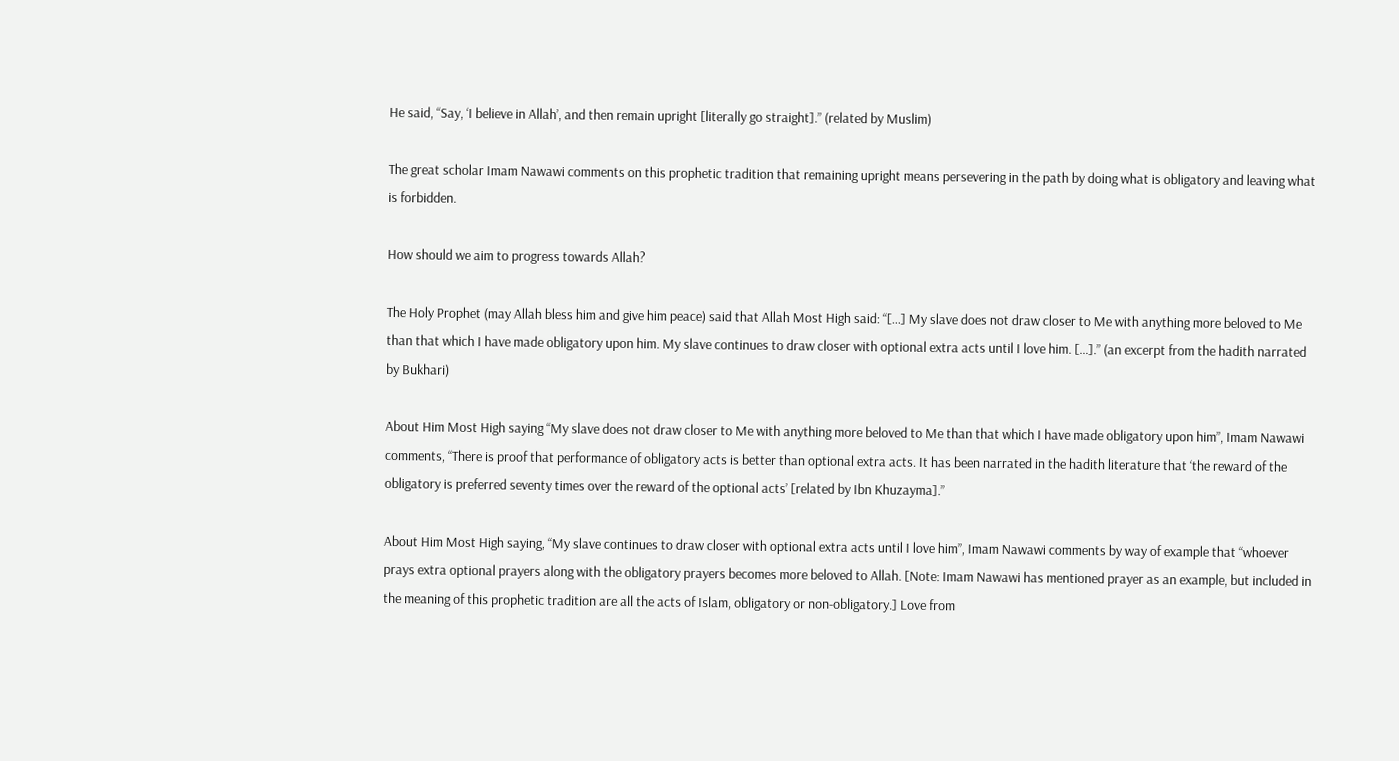He said, “Say, ‘I believe in Allah’, and then remain upright [literally go straight].” (related by Muslim)

The great scholar Imam Nawawi comments on this prophetic tradition that remaining upright means persevering in the path by doing what is obligatory and leaving what is forbidden.

How should we aim to progress towards Allah?

The Holy Prophet (may Allah bless him and give him peace) said that Allah Most High said: “[…] My slave does not draw closer to Me with anything more beloved to Me than that which I have made obligatory upon him. My slave continues to draw closer with optional extra acts until I love him. […].” (an excerpt from the hadith narrated by Bukhari)

About Him Most High saying “My slave does not draw closer to Me with anything more beloved to Me than that which I have made obligatory upon him”, Imam Nawawi comments, “There is proof that performance of obligatory acts is better than optional extra acts. It has been narrated in the hadith literature that ‘the reward of the obligatory is preferred seventy times over the reward of the optional acts’ [related by Ibn Khuzayma].”

About Him Most High saying, “My slave continues to draw closer with optional extra acts until I love him”, Imam Nawawi comments by way of example that “whoever prays extra optional prayers along with the obligatory prayers becomes more beloved to Allah. [Note: Imam Nawawi has mentioned prayer as an example, but included in the meaning of this prophetic tradition are all the acts of Islam, obligatory or non-obligatory.] Love from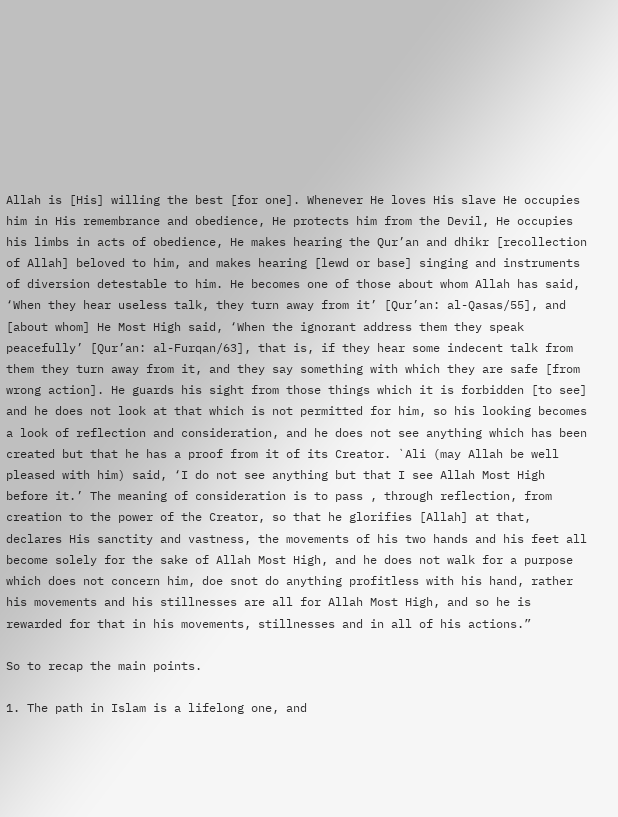Allah is [His] willing the best [for one]. Whenever He loves His slave He occupies him in His remembrance and obedience, He protects him from the Devil, He occupies his limbs in acts of obedience, He makes hearing the Qur’an and dhikr [recollection of Allah] beloved to him, and makes hearing [lewd or base] singing and instruments of diversion detestable to him. He becomes one of those about whom Allah has said, ‘When they hear useless talk, they turn away from it’ [Qur’an: al-Qasas/55], and [about whom] He Most High said, ‘When the ignorant address them they speak peacefully’ [Qur’an: al-Furqan/63], that is, if they hear some indecent talk from them they turn away from it, and they say something with which they are safe [from wrong action]. He guards his sight from those things which it is forbidden [to see] and he does not look at that which is not permitted for him, so his looking becomes a look of reflection and consideration, and he does not see anything which has been created but that he has a proof from it of its Creator. `Ali (may Allah be well pleased with him) said, ‘I do not see anything but that I see Allah Most High before it.’ The meaning of consideration is to pass , through reflection, from creation to the power of the Creator, so that he glorifies [Allah] at that, declares His sanctity and vastness, the movements of his two hands and his feet all become solely for the sake of Allah Most High, and he does not walk for a purpose which does not concern him, doe snot do anything profitless with his hand, rather his movements and his stillnesses are all for Allah Most High, and so he is rewarded for that in his movements, stillnesses and in all of his actions.”

So to recap the main points.

1. The path in Islam is a lifelong one, and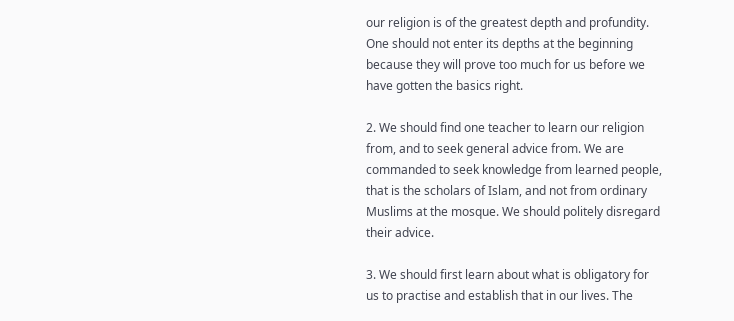our religion is of the greatest depth and profundity. One should not enter its depths at the beginning because they will prove too much for us before we have gotten the basics right.

2. We should find one teacher to learn our religion from, and to seek general advice from. We are commanded to seek knowledge from learned people, that is the scholars of Islam, and not from ordinary Muslims at the mosque. We should politely disregard their advice.

3. We should first learn about what is obligatory for us to practise and establish that in our lives. The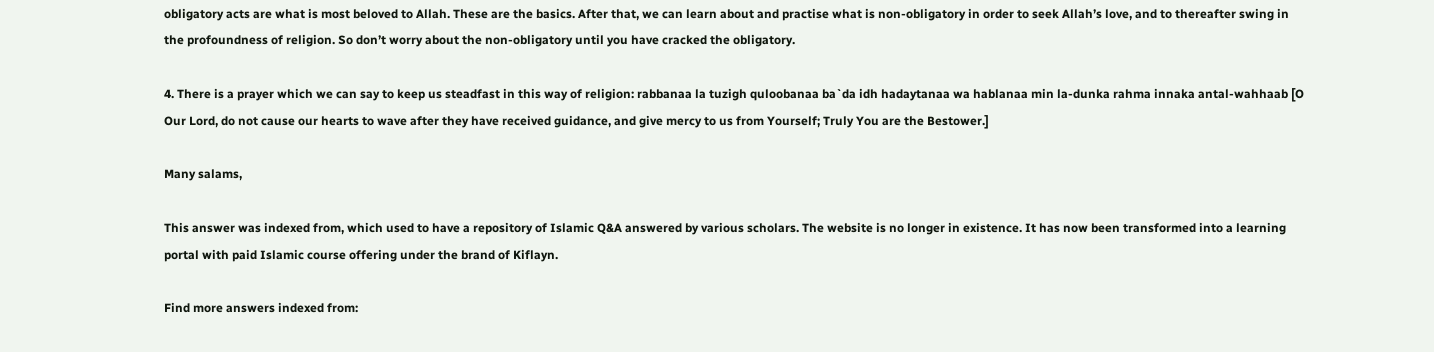obligatory acts are what is most beloved to Allah. These are the basics. After that, we can learn about and practise what is non-obligatory in order to seek Allah’s love, and to thereafter swing in the profoundness of religion. So don’t worry about the non-obligatory until you have cracked the obligatory.

4. There is a prayer which we can say to keep us steadfast in this way of religion: rabbanaa la tuzigh quloobanaa ba`da idh hadaytanaa wa hablanaa min la-dunka rahma innaka antal-wahhaab [O Our Lord, do not cause our hearts to wave after they have received guidance, and give mercy to us from Yourself; Truly You are the Bestower.]

Many salams,

This answer was indexed from, which used to have a repository of Islamic Q&A answered by various scholars. The website is no longer in existence. It has now been transformed into a learning portal with paid Islamic course offering under the brand of Kiflayn.

Find more answers indexed from: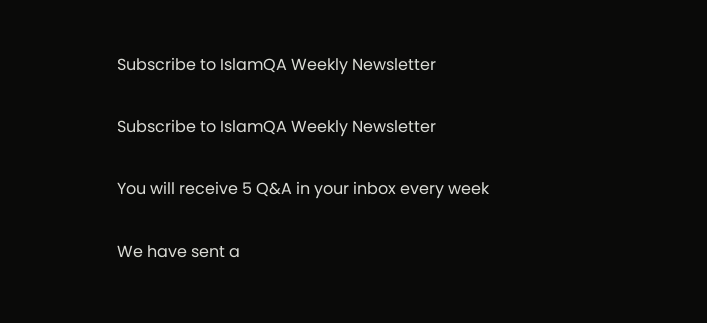Subscribe to IslamQA Weekly Newsletter

Subscribe to IslamQA Weekly Newsletter

You will receive 5 Q&A in your inbox every week

We have sent a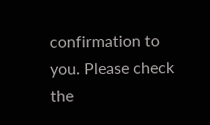confirmation to you. Please check the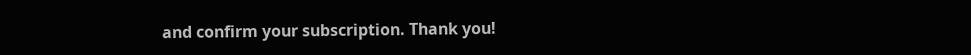and confirm your subscription. Thank you!